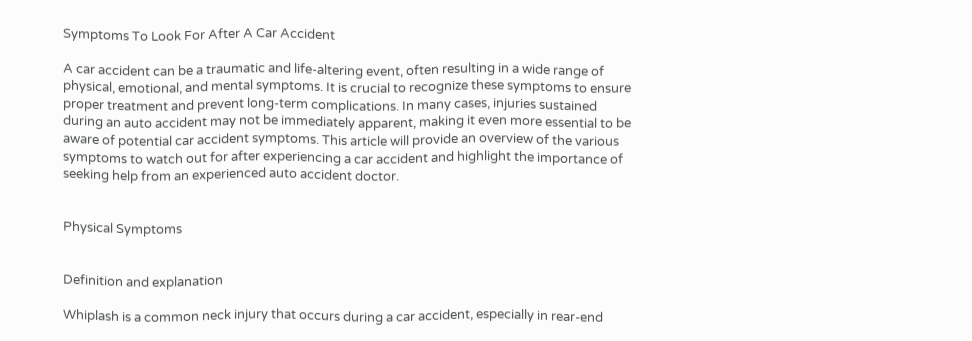Symptoms To Look For After A Car Accident

A car accident can be a traumatic and life-altering event, often resulting in a wide range of physical, emotional, and mental symptoms. It is crucial to recognize these symptoms to ensure proper treatment and prevent long-term complications. In many cases, injuries sustained during an auto accident may not be immediately apparent, making it even more essential to be aware of potential car accident symptoms. This article will provide an overview of the various symptoms to watch out for after experiencing a car accident and highlight the importance of seeking help from an experienced auto accident doctor.


Physical Symptoms


Definition and explanation

Whiplash is a common neck injury that occurs during a car accident, especially in rear-end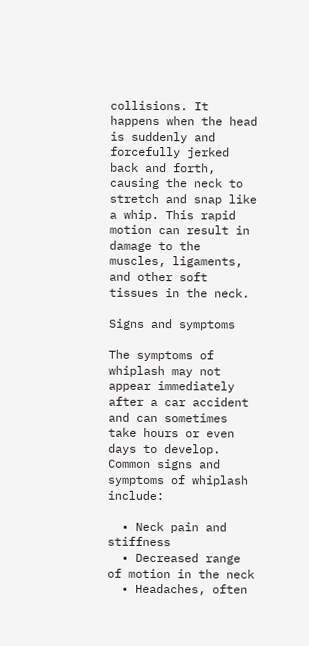collisions. It happens when the head is suddenly and forcefully jerked back and forth, causing the neck to stretch and snap like a whip. This rapid motion can result in damage to the muscles, ligaments, and other soft tissues in the neck.

Signs and symptoms

The symptoms of whiplash may not appear immediately after a car accident and can sometimes take hours or even days to develop. Common signs and symptoms of whiplash include:

  • Neck pain and stiffness
  • Decreased range of motion in the neck
  • Headaches, often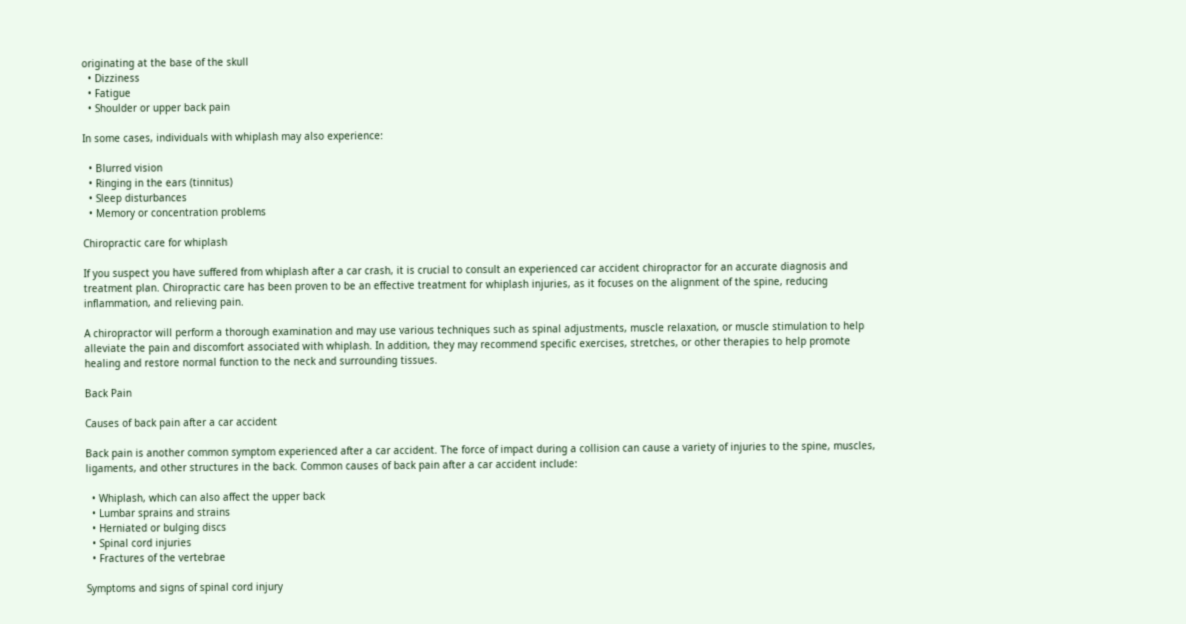originating at the base of the skull
  • Dizziness
  • Fatigue
  • Shoulder or upper back pain

In some cases, individuals with whiplash may also experience:

  • Blurred vision
  • Ringing in the ears (tinnitus)
  • Sleep disturbances
  • Memory or concentration problems

Chiropractic care for whiplash

If you suspect you have suffered from whiplash after a car crash, it is crucial to consult an experienced car accident chiropractor for an accurate diagnosis and treatment plan. Chiropractic care has been proven to be an effective treatment for whiplash injuries, as it focuses on the alignment of the spine, reducing inflammation, and relieving pain.

A chiropractor will perform a thorough examination and may use various techniques such as spinal adjustments, muscle relaxation, or muscle stimulation to help alleviate the pain and discomfort associated with whiplash. In addition, they may recommend specific exercises, stretches, or other therapies to help promote healing and restore normal function to the neck and surrounding tissues.

Back Pain

Causes of back pain after a car accident

Back pain is another common symptom experienced after a car accident. The force of impact during a collision can cause a variety of injuries to the spine, muscles, ligaments, and other structures in the back. Common causes of back pain after a car accident include:

  • Whiplash, which can also affect the upper back
  • Lumbar sprains and strains
  • Herniated or bulging discs
  • Spinal cord injuries
  • Fractures of the vertebrae

Symptoms and signs of spinal cord injury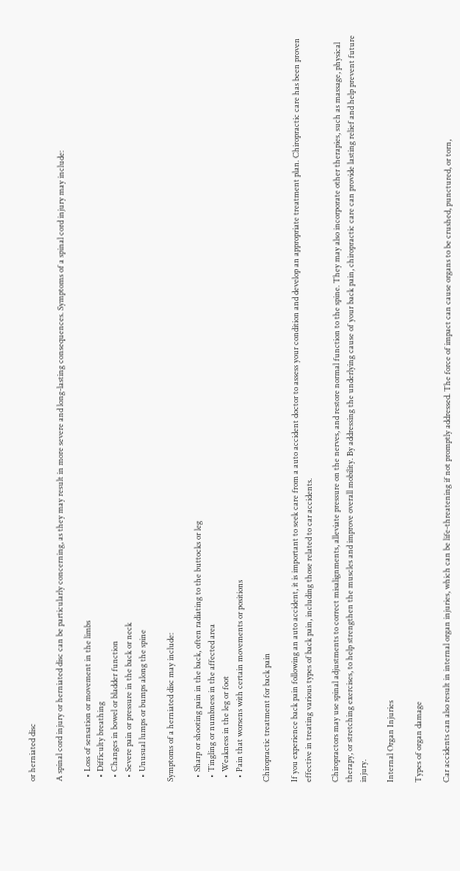or herniated disc

A spinal cord injury or herniated disc can be particularly concerning, as they may result in more severe and long-lasting consequences. Symptoms of a spinal cord injury may include:

  • Loss of sensation or movement in the limbs
  • Difficulty breathing
  • Changes in bowel or bladder function
  • Severe pain or pressure in the back or neck
  • Unusual lumps or bumps along the spine

Symptoms of a herniated disc may include:

  • Sharp or shooting pain in the back, often radiating to the buttocks or leg
  • Tingling or numbness in the affected area
  • Weakness in the leg or foot
  • Pain that worsens with certain movements or positions

Chiropractic treatment for back pain

If you experience back pain following an auto accident, it is important to seek care from a auto accident doctor to assess your condition and develop an appropriate treatment plan. Chiropractic care has been proven effective in treating various types of back pain, including those related to car accidents.

Chiropractors may use spinal adjustments to correct misalignments, alleviate pressure on the nerves, and restore normal function to the spine. They may also incorporate other therapies, such as massage, physical therapy, or stretching exercises, to help strengthen the muscles and improve overall mobility. By addressing the underlying cause of your back pain, chiropractic care can provide lasting relief and help prevent future injury.

Internal Organ Injuries

Types of organ damage

Car accidents can also result in internal organ injuries, which can be life-threatening if not promptly addressed. The force of impact can cause organs to be crushed, punctured, or torn,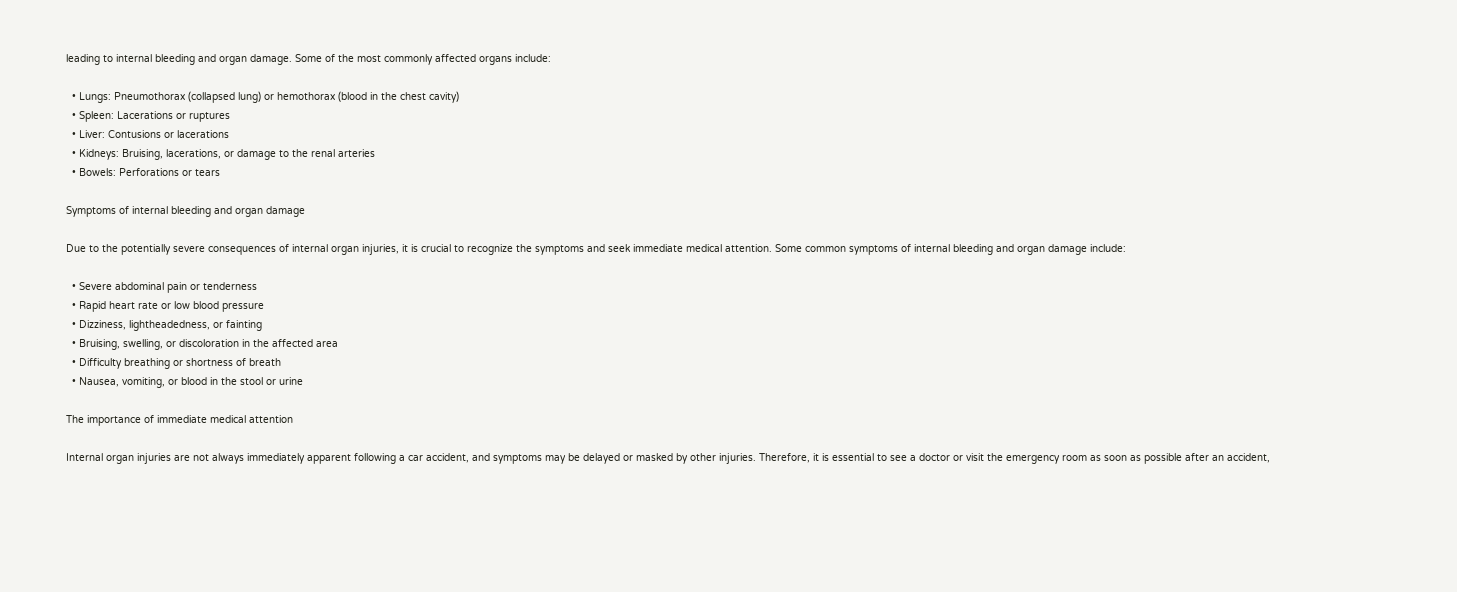leading to internal bleeding and organ damage. Some of the most commonly affected organs include:

  • Lungs: Pneumothorax (collapsed lung) or hemothorax (blood in the chest cavity)
  • Spleen: Lacerations or ruptures
  • Liver: Contusions or lacerations
  • Kidneys: Bruising, lacerations, or damage to the renal arteries
  • Bowels: Perforations or tears

Symptoms of internal bleeding and organ damage

Due to the potentially severe consequences of internal organ injuries, it is crucial to recognize the symptoms and seek immediate medical attention. Some common symptoms of internal bleeding and organ damage include:

  • Severe abdominal pain or tenderness
  • Rapid heart rate or low blood pressure
  • Dizziness, lightheadedness, or fainting
  • Bruising, swelling, or discoloration in the affected area
  • Difficulty breathing or shortness of breath
  • Nausea, vomiting, or blood in the stool or urine

The importance of immediate medical attention

Internal organ injuries are not always immediately apparent following a car accident, and symptoms may be delayed or masked by other injuries. Therefore, it is essential to see a doctor or visit the emergency room as soon as possible after an accident,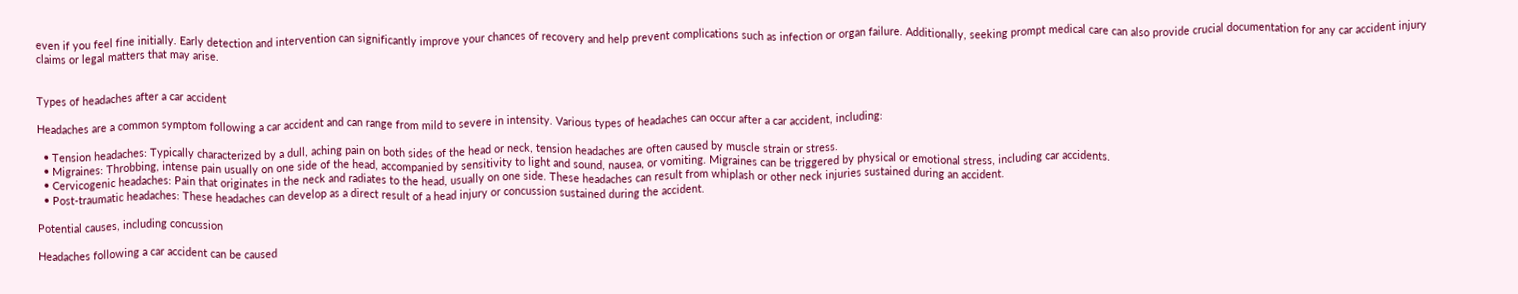even if you feel fine initially. Early detection and intervention can significantly improve your chances of recovery and help prevent complications such as infection or organ failure. Additionally, seeking prompt medical care can also provide crucial documentation for any car accident injury claims or legal matters that may arise.


Types of headaches after a car accident

Headaches are a common symptom following a car accident and can range from mild to severe in intensity. Various types of headaches can occur after a car accident, including:

  • Tension headaches: Typically characterized by a dull, aching pain on both sides of the head or neck, tension headaches are often caused by muscle strain or stress.
  • Migraines: Throbbing, intense pain usually on one side of the head, accompanied by sensitivity to light and sound, nausea, or vomiting. Migraines can be triggered by physical or emotional stress, including car accidents.
  • Cervicogenic headaches: Pain that originates in the neck and radiates to the head, usually on one side. These headaches can result from whiplash or other neck injuries sustained during an accident.
  • Post-traumatic headaches: These headaches can develop as a direct result of a head injury or concussion sustained during the accident.

Potential causes, including concussion

Headaches following a car accident can be caused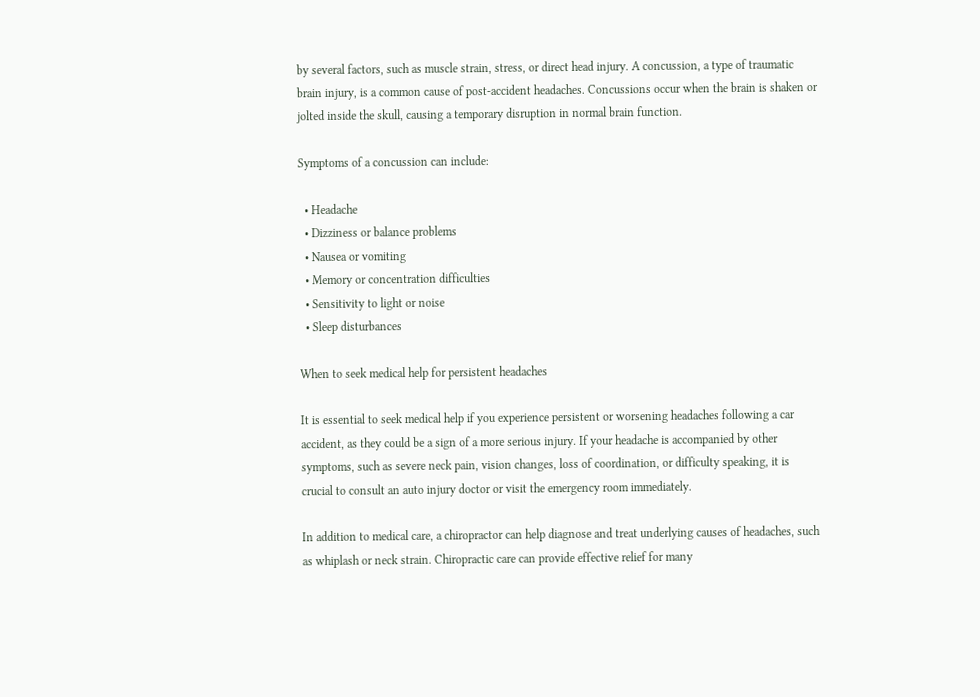by several factors, such as muscle strain, stress, or direct head injury. A concussion, a type of traumatic brain injury, is a common cause of post-accident headaches. Concussions occur when the brain is shaken or jolted inside the skull, causing a temporary disruption in normal brain function.

Symptoms of a concussion can include:

  • Headache
  • Dizziness or balance problems
  • Nausea or vomiting
  • Memory or concentration difficulties
  • Sensitivity to light or noise
  • Sleep disturbances

When to seek medical help for persistent headaches

It is essential to seek medical help if you experience persistent or worsening headaches following a car accident, as they could be a sign of a more serious injury. If your headache is accompanied by other symptoms, such as severe neck pain, vision changes, loss of coordination, or difficulty speaking, it is crucial to consult an auto injury doctor or visit the emergency room immediately.

In addition to medical care, a chiropractor can help diagnose and treat underlying causes of headaches, such as whiplash or neck strain. Chiropractic care can provide effective relief for many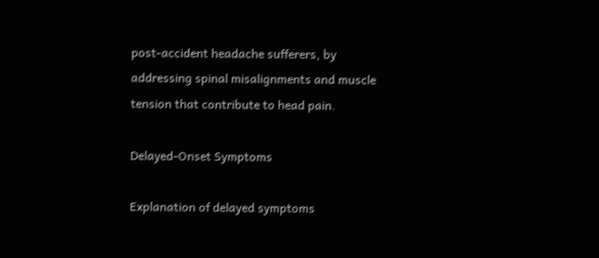post-accident headache sufferers, by addressing spinal misalignments and muscle tension that contribute to head pain.

Delayed-Onset Symptoms

Explanation of delayed symptoms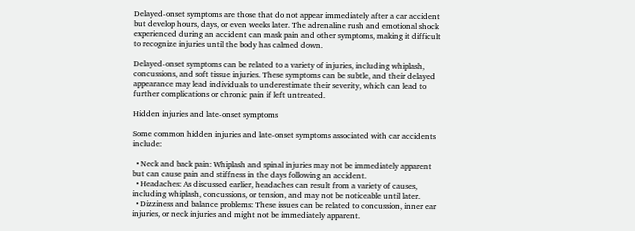Delayed-onset symptoms are those that do not appear immediately after a car accident but develop hours, days, or even weeks later. The adrenaline rush and emotional shock experienced during an accident can mask pain and other symptoms, making it difficult to recognize injuries until the body has calmed down.

Delayed-onset symptoms can be related to a variety of injuries, including whiplash, concussions, and soft tissue injuries. These symptoms can be subtle, and their delayed appearance may lead individuals to underestimate their severity, which can lead to further complications or chronic pain if left untreated.

Hidden injuries and late-onset symptoms

Some common hidden injuries and late-onset symptoms associated with car accidents include:

  • Neck and back pain: Whiplash and spinal injuries may not be immediately apparent but can cause pain and stiffness in the days following an accident.
  • Headaches: As discussed earlier, headaches can result from a variety of causes, including whiplash, concussions, or tension, and may not be noticeable until later.
  • Dizziness and balance problems: These issues can be related to concussion, inner ear injuries, or neck injuries and might not be immediately apparent.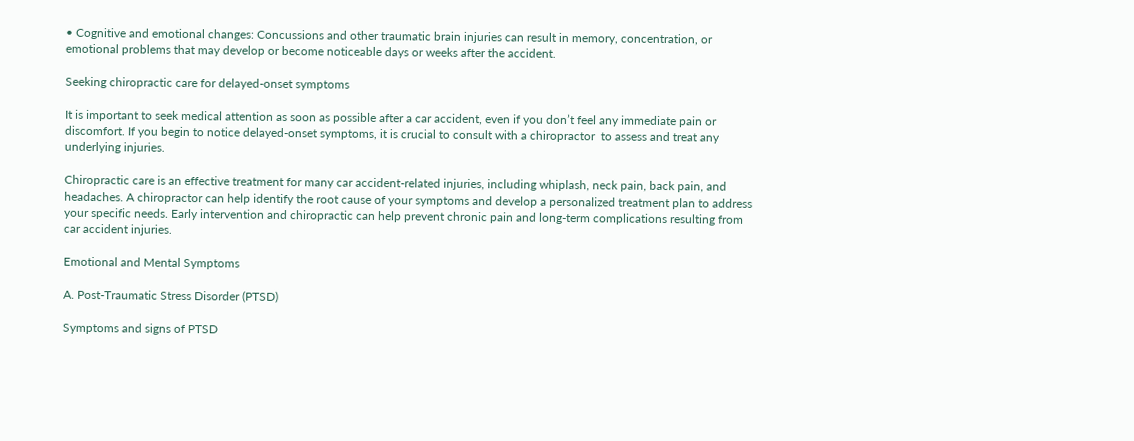• Cognitive and emotional changes: Concussions and other traumatic brain injuries can result in memory, concentration, or emotional problems that may develop or become noticeable days or weeks after the accident.

Seeking chiropractic care for delayed-onset symptoms

It is important to seek medical attention as soon as possible after a car accident, even if you don’t feel any immediate pain or discomfort. If you begin to notice delayed-onset symptoms, it is crucial to consult with a chiropractor  to assess and treat any underlying injuries.

Chiropractic care is an effective treatment for many car accident-related injuries, including whiplash, neck pain, back pain, and headaches. A chiropractor can help identify the root cause of your symptoms and develop a personalized treatment plan to address your specific needs. Early intervention and chiropractic can help prevent chronic pain and long-term complications resulting from car accident injuries.

Emotional and Mental Symptoms

A. Post-Traumatic Stress Disorder (PTSD)

Symptoms and signs of PTSD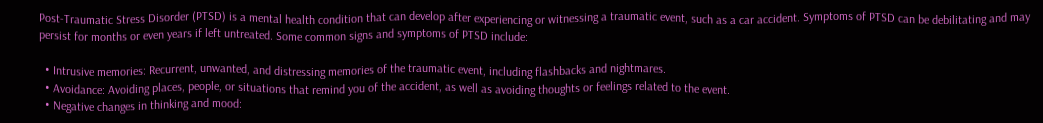Post-Traumatic Stress Disorder (PTSD) is a mental health condition that can develop after experiencing or witnessing a traumatic event, such as a car accident. Symptoms of PTSD can be debilitating and may persist for months or even years if left untreated. Some common signs and symptoms of PTSD include:

  • Intrusive memories: Recurrent, unwanted, and distressing memories of the traumatic event, including flashbacks and nightmares.
  • Avoidance: Avoiding places, people, or situations that remind you of the accident, as well as avoiding thoughts or feelings related to the event.
  • Negative changes in thinking and mood: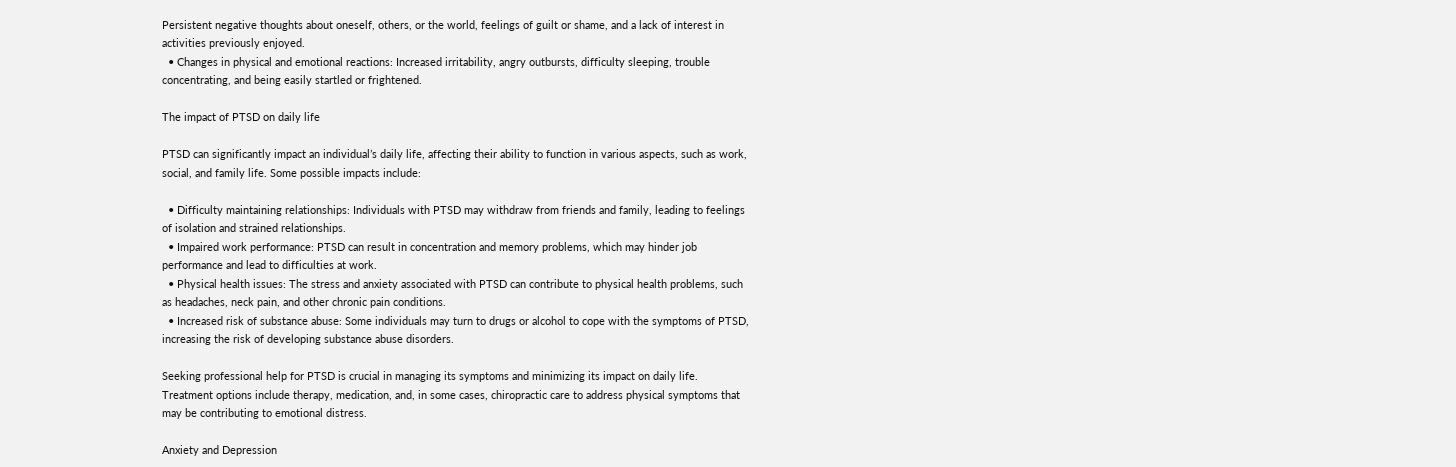Persistent negative thoughts about oneself, others, or the world, feelings of guilt or shame, and a lack of interest in activities previously enjoyed.
  • Changes in physical and emotional reactions: Increased irritability, angry outbursts, difficulty sleeping, trouble concentrating, and being easily startled or frightened.

The impact of PTSD on daily life

PTSD can significantly impact an individual’s daily life, affecting their ability to function in various aspects, such as work, social, and family life. Some possible impacts include:

  • Difficulty maintaining relationships: Individuals with PTSD may withdraw from friends and family, leading to feelings of isolation and strained relationships.
  • Impaired work performance: PTSD can result in concentration and memory problems, which may hinder job performance and lead to difficulties at work.
  • Physical health issues: The stress and anxiety associated with PTSD can contribute to physical health problems, such as headaches, neck pain, and other chronic pain conditions.
  • Increased risk of substance abuse: Some individuals may turn to drugs or alcohol to cope with the symptoms of PTSD, increasing the risk of developing substance abuse disorders.

Seeking professional help for PTSD is crucial in managing its symptoms and minimizing its impact on daily life. Treatment options include therapy, medication, and, in some cases, chiropractic care to address physical symptoms that may be contributing to emotional distress.

Anxiety and Depression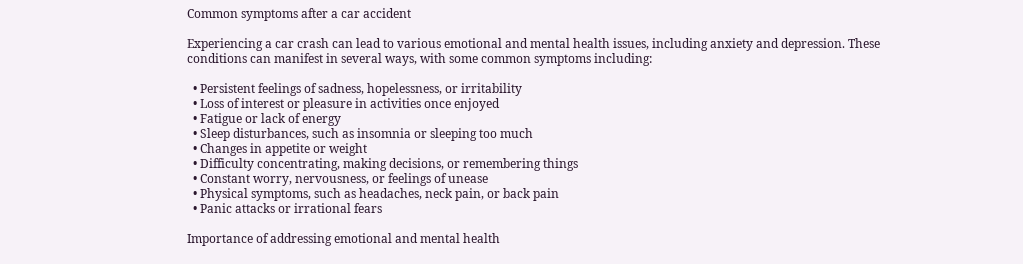Common symptoms after a car accident

Experiencing a car crash can lead to various emotional and mental health issues, including anxiety and depression. These conditions can manifest in several ways, with some common symptoms including:

  • Persistent feelings of sadness, hopelessness, or irritability
  • Loss of interest or pleasure in activities once enjoyed
  • Fatigue or lack of energy
  • Sleep disturbances, such as insomnia or sleeping too much
  • Changes in appetite or weight
  • Difficulty concentrating, making decisions, or remembering things
  • Constant worry, nervousness, or feelings of unease
  • Physical symptoms, such as headaches, neck pain, or back pain
  • Panic attacks or irrational fears

Importance of addressing emotional and mental health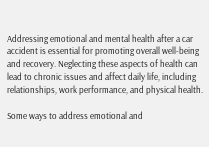Addressing emotional and mental health after a car accident is essential for promoting overall well-being and recovery. Neglecting these aspects of health can lead to chronic issues and affect daily life, including relationships, work performance, and physical health.

Some ways to address emotional and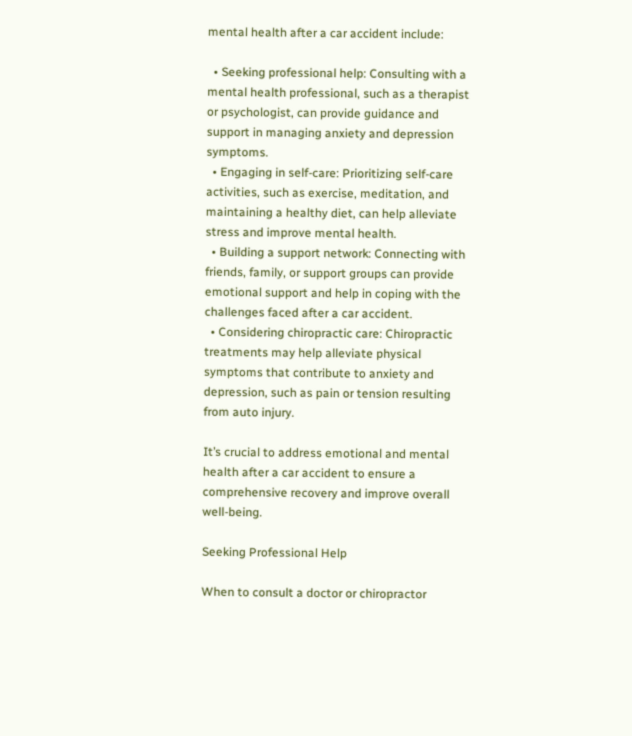mental health after a car accident include:

  • Seeking professional help: Consulting with a mental health professional, such as a therapist or psychologist, can provide guidance and support in managing anxiety and depression symptoms.
  • Engaging in self-care: Prioritizing self-care activities, such as exercise, meditation, and maintaining a healthy diet, can help alleviate stress and improve mental health.
  • Building a support network: Connecting with friends, family, or support groups can provide emotional support and help in coping with the challenges faced after a car accident.
  • Considering chiropractic care: Chiropractic treatments may help alleviate physical symptoms that contribute to anxiety and depression, such as pain or tension resulting from auto injury.

It’s crucial to address emotional and mental health after a car accident to ensure a comprehensive recovery and improve overall well-being.

Seeking Professional Help

When to consult a doctor or chiropractor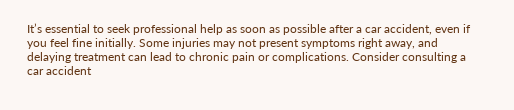It’s essential to seek professional help as soon as possible after a car accident, even if you feel fine initially. Some injuries may not present symptoms right away, and delaying treatment can lead to chronic pain or complications. Consider consulting a car accident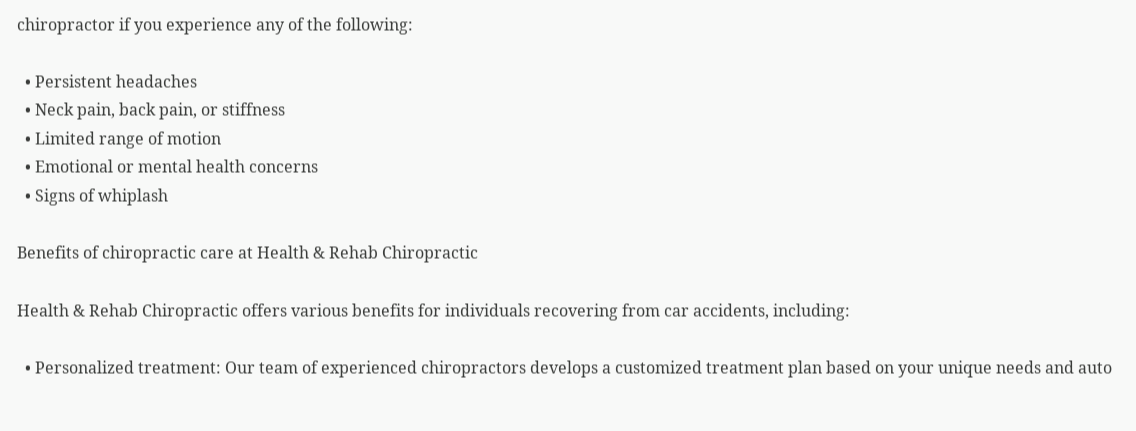chiropractor if you experience any of the following:

  • Persistent headaches
  • Neck pain, back pain, or stiffness
  • Limited range of motion
  • Emotional or mental health concerns
  • Signs of whiplash

Benefits of chiropractic care at Health & Rehab Chiropractic

Health & Rehab Chiropractic offers various benefits for individuals recovering from car accidents, including:

  • Personalized treatment: Our team of experienced chiropractors develops a customized treatment plan based on your unique needs and auto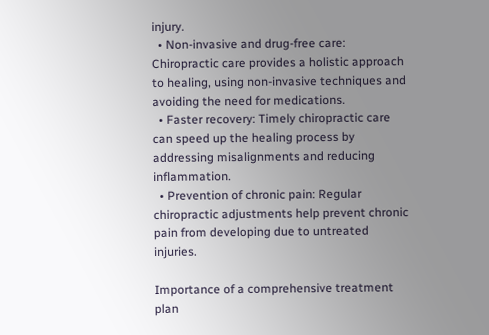injury.
  • Non-invasive and drug-free care: Chiropractic care provides a holistic approach to healing, using non-invasive techniques and avoiding the need for medications.
  • Faster recovery: Timely chiropractic care can speed up the healing process by addressing misalignments and reducing inflammation.
  • Prevention of chronic pain: Regular chiropractic adjustments help prevent chronic pain from developing due to untreated injuries.

Importance of a comprehensive treatment plan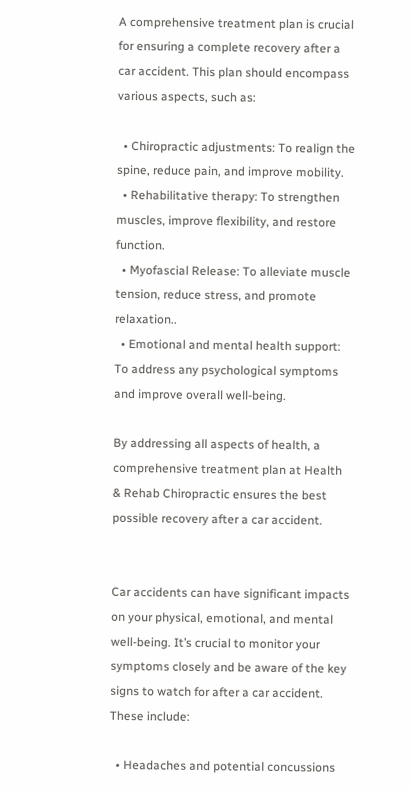A comprehensive treatment plan is crucial for ensuring a complete recovery after a car accident. This plan should encompass various aspects, such as:

  • Chiropractic adjustments: To realign the spine, reduce pain, and improve mobility.
  • Rehabilitative therapy: To strengthen muscles, improve flexibility, and restore function.
  • Myofascial Release: To alleviate muscle tension, reduce stress, and promote relaxation..
  • Emotional and mental health support: To address any psychological symptoms and improve overall well-being.

By addressing all aspects of health, a comprehensive treatment plan at Health & Rehab Chiropractic ensures the best possible recovery after a car accident.


Car accidents can have significant impacts on your physical, emotional, and mental well-being. It’s crucial to monitor your symptoms closely and be aware of the key signs to watch for after a car accident. These include:

  • Headaches and potential concussions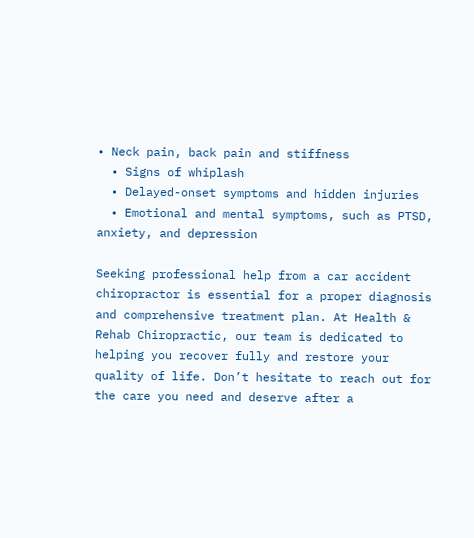• Neck pain, back pain and stiffness
  • Signs of whiplash
  • Delayed-onset symptoms and hidden injuries
  • Emotional and mental symptoms, such as PTSD, anxiety, and depression

Seeking professional help from a car accident chiropractor is essential for a proper diagnosis and comprehensive treatment plan. At Health & Rehab Chiropractic, our team is dedicated to helping you recover fully and restore your quality of life. Don’t hesitate to reach out for the care you need and deserve after a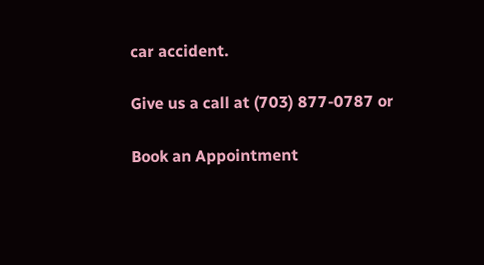car accident.

Give us a call at (703) 877-0787 or

Book an Appointment